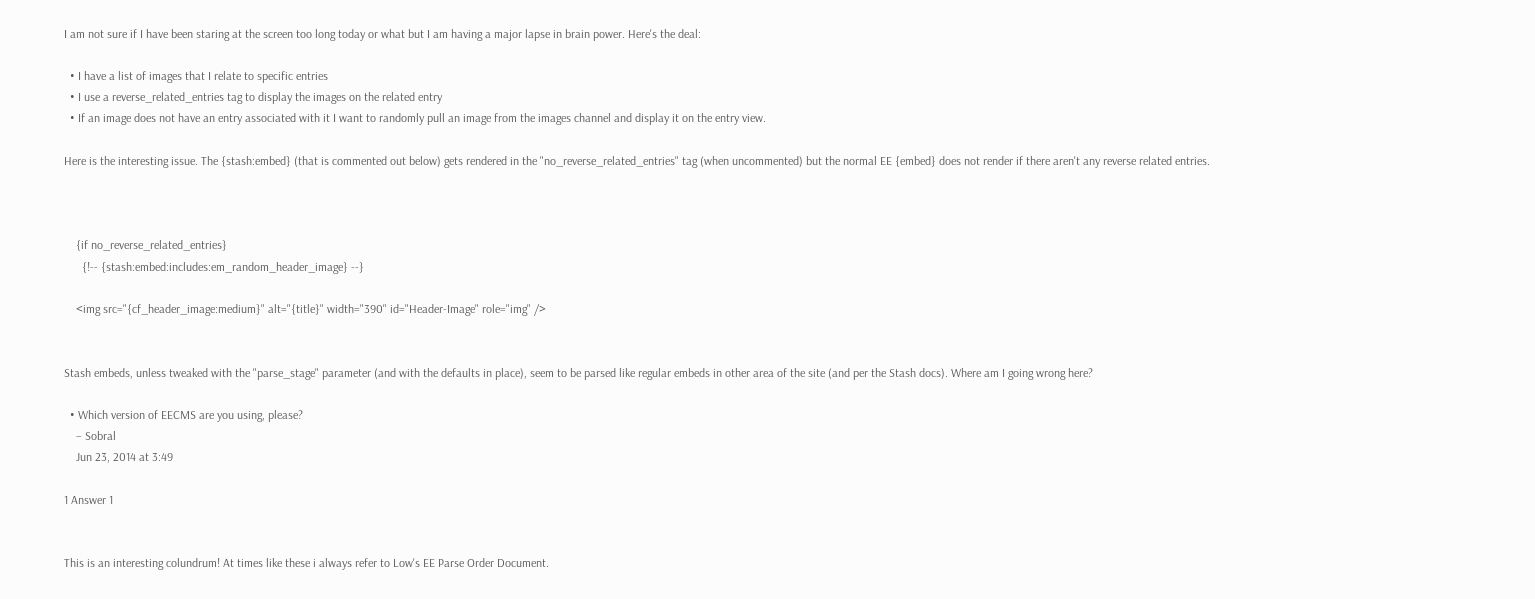I am not sure if I have been staring at the screen too long today or what but I am having a major lapse in brain power. Here's the deal:

  • I have a list of images that I relate to specific entries
  • I use a reverse_related_entries tag to display the images on the related entry
  • If an image does not have an entry associated with it I want to randomly pull an image from the images channel and display it on the entry view.

Here is the interesting issue. The {stash:embed} (that is commented out below) gets rendered in the "no_reverse_related_entries" tag (when uncommented) but the normal EE {embed} does not render if there aren't any reverse related entries.



    {if no_reverse_related_entries}
      {!-- {stash:embed:includes:em_random_header_image} --}

    <img src="{cf_header_image:medium}" alt="{title}" width="390" id="Header-Image" role="img" />


Stash embeds, unless tweaked with the "parse_stage" parameter (and with the defaults in place), seem to be parsed like regular embeds in other area of the site (and per the Stash docs). Where am I going wrong here?

  • Which version of EECMS are you using, please?
    – Sobral
    Jun 23, 2014 at 3:49

1 Answer 1


This is an interesting colundrum! At times like these i always refer to Low's EE Parse Order Document.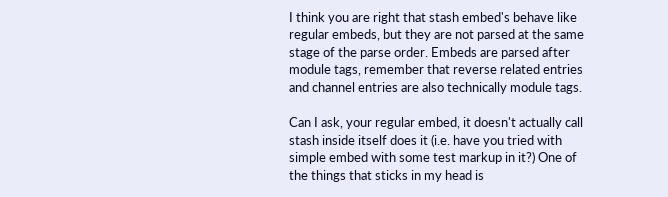I think you are right that stash embed's behave like regular embeds, but they are not parsed at the same stage of the parse order. Embeds are parsed after module tags, remember that reverse related entries and channel entries are also technically module tags.

Can I ask, your regular embed, it doesn't actually call stash inside itself does it (i.e. have you tried with simple embed with some test markup in it?) One of the things that sticks in my head is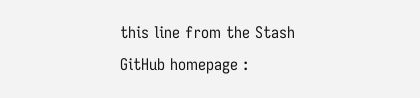this line from the Stash GitHub homepage :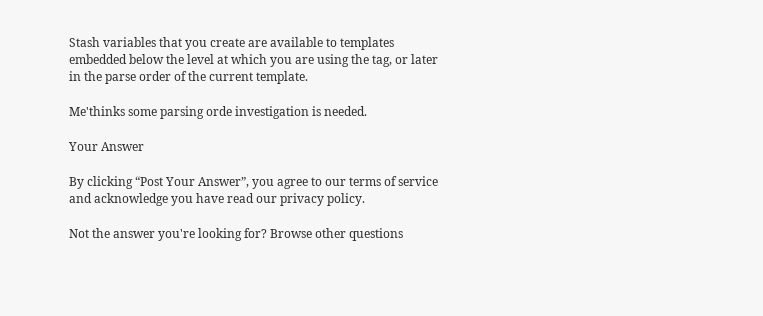Stash variables that you create are available to templates embedded below the level at which you are using the tag, or later in the parse order of the current template.

Me'thinks some parsing orde investigation is needed.

Your Answer

By clicking “Post Your Answer”, you agree to our terms of service and acknowledge you have read our privacy policy.

Not the answer you're looking for? Browse other questions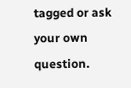tagged or ask your own question.